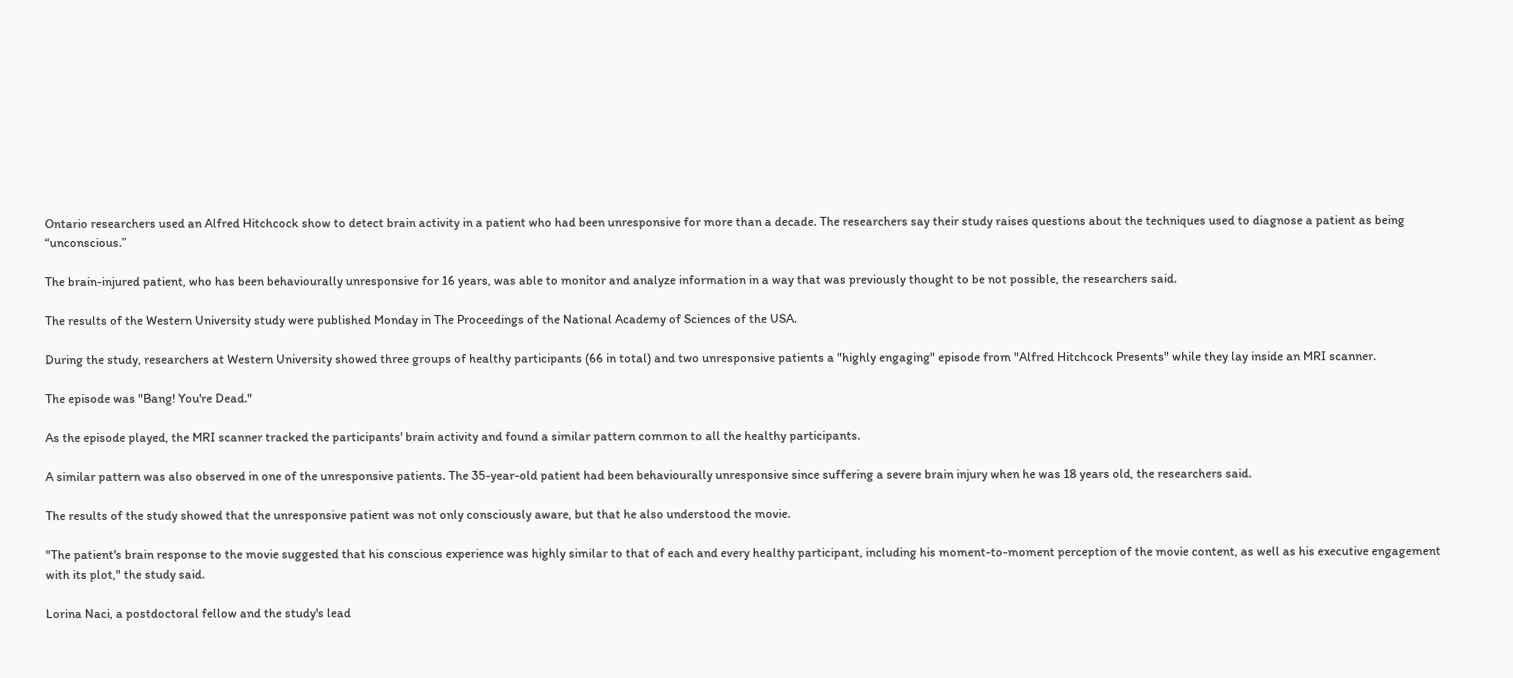Ontario researchers used an Alfred Hitchcock show to detect brain activity in a patient who had been unresponsive for more than a decade. The researchers say their study raises questions about the techniques used to diagnose a patient as being “unconscious.”

The brain-injured patient, who has been behaviourally unresponsive for 16 years, was able to monitor and analyze information in a way that was previously thought to be not possible, the researchers said.

The results of the Western University study were published Monday in The Proceedings of the National Academy of Sciences of the USA.

During the study, researchers at Western University showed three groups of healthy participants (66 in total) and two unresponsive patients a "highly engaging" episode from "Alfred Hitchcock Presents" while they lay inside an MRI scanner.

The episode was "Bang! You're Dead."

As the episode played, the MRI scanner tracked the participants' brain activity and found a similar pattern common to all the healthy participants.

A similar pattern was also observed in one of the unresponsive patients. The 35-year-old patient had been behaviourally unresponsive since suffering a severe brain injury when he was 18 years old, the researchers said.

The results of the study showed that the unresponsive patient was not only consciously aware, but that he also understood the movie.

"The patient's brain response to the movie suggested that his conscious experience was highly similar to that of each and every healthy participant, including his moment-to-moment perception of the movie content, as well as his executive engagement with its plot," the study said.

Lorina Naci, a postdoctoral fellow and the study's lead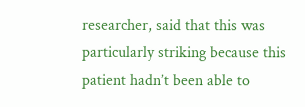researcher, said that this was particularly striking because this patient hadn’t been able to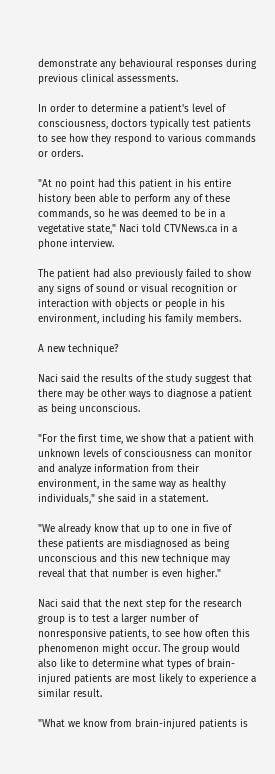demonstrate any behavioural responses during previous clinical assessments.

In order to determine a patient's level of consciousness, doctors typically test patients to see how they respond to various commands or orders.

"At no point had this patient in his entire history been able to perform any of these commands, so he was deemed to be in a vegetative state," Naci told CTVNews.ca in a phone interview.

The patient had also previously failed to show any signs of sound or visual recognition or interaction with objects or people in his environment, including his family members.

A new technique?

Naci said the results of the study suggest that there may be other ways to diagnose a patient as being unconscious.

"For the first time, we show that a patient with unknown levels of consciousness can monitor and analyze information from their environment, in the same way as healthy individuals," she said in a statement.

"We already know that up to one in five of these patients are misdiagnosed as being unconscious and this new technique may reveal that that number is even higher."

Naci said that the next step for the research group is to test a larger number of nonresponsive patients, to see how often this phenomenon might occur. The group would also like to determine what types of brain-injured patients are most likely to experience a similar result.

"What we know from brain-injured patients is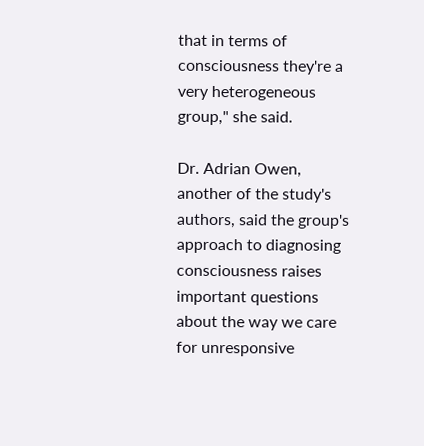that in terms of consciousness they're a very heterogeneous group," she said.

Dr. Adrian Owen, another of the study's authors, said the group's approach to diagnosing consciousness raises important questions about the way we care for unresponsive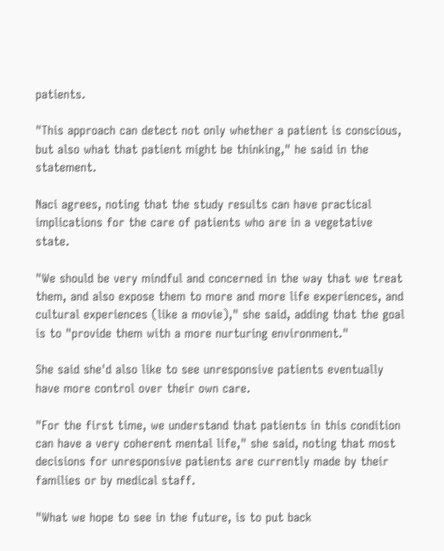patients.

"This approach can detect not only whether a patient is conscious, but also what that patient might be thinking," he said in the statement.

Naci agrees, noting that the study results can have practical implications for the care of patients who are in a vegetative state.

"We should be very mindful and concerned in the way that we treat them, and also expose them to more and more life experiences, and cultural experiences (like a movie)," she said, adding that the goal is to "provide them with a more nurturing environment."

She said she'd also like to see unresponsive patients eventually have more control over their own care.

"For the first time, we understand that patients in this condition can have a very coherent mental life," she said, noting that most decisions for unresponsive patients are currently made by their families or by medical staff.

"What we hope to see in the future, is to put back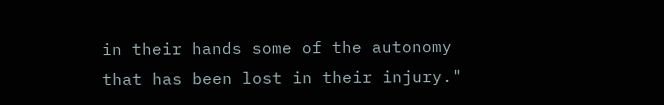in their hands some of the autonomy that has been lost in their injury."